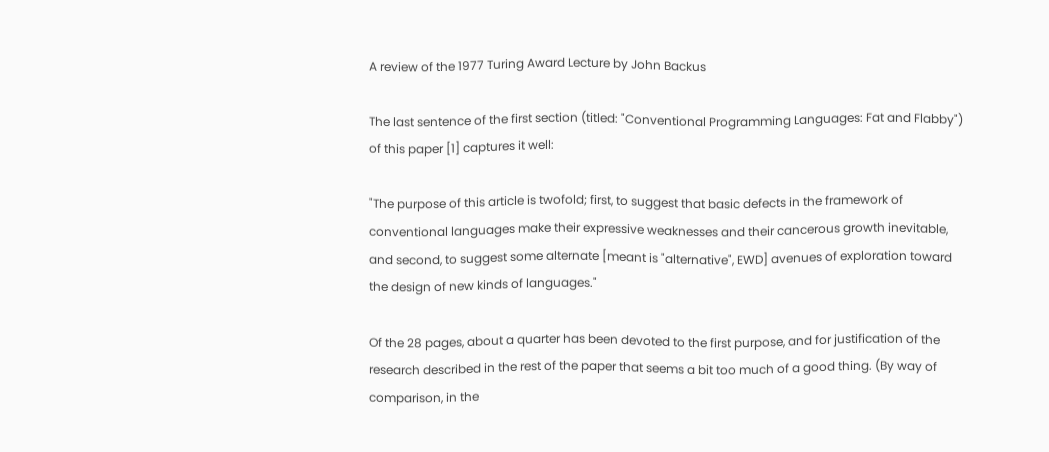A review of the 1977 Turing Award Lecture by John Backus

The last sentence of the first section (titled: "Conventional Programming Languages: Fat and Flabby") of this paper [1] captures it well:

"The purpose of this article is twofold; first, to suggest that basic defects in the framework of conventional languages make their expressive weaknesses and their cancerous growth inevitable, and second, to suggest some alternate [meant is "alternative", EWD] avenues of exploration toward the design of new kinds of languages."

Of the 28 pages, about a quarter has been devoted to the first purpose, and for justification of the research described in the rest of the paper that seems a bit too much of a good thing. (By way of comparison, in the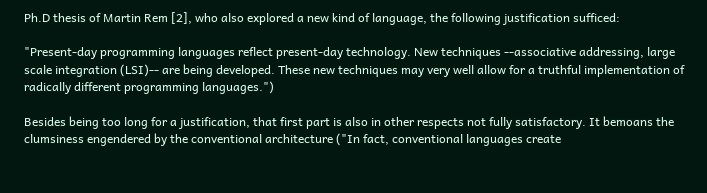Ph.D thesis of Martin Rem [2], who also explored a new kind of language, the following justification sufficed:

"Present-day programming languages reflect present-day technology. New techniques --associative addressing, large scale integration (LSI)-- are being developed. These new techniques may very well allow for a truthful implementation of radically different programming languages.")

Besides being too long for a justification, that first part is also in other respects not fully satisfactory. It bemoans the clumsiness engendered by the conventional architecture ("In fact, conventional languages create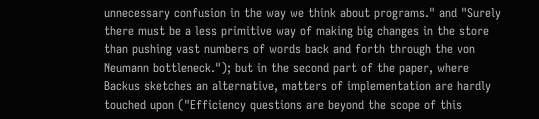unnecessary confusion in the way we think about programs." and "Surely there must be a less primitive way of making big changes in the store than pushing vast numbers of words back and forth through the von Neumann bottleneck."); but in the second part of the paper, where Backus sketches an alternative, matters of implementation are hardly touched upon ("Efficiency questions are beyond the scope of this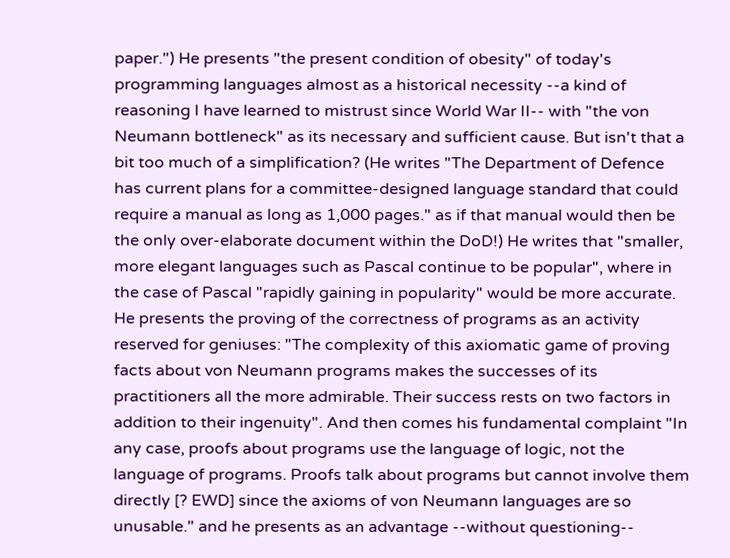paper.") He presents "the present condition of obesity" of today's programming languages almost as a historical necessity --a kind of reasoning I have learned to mistrust since World War II-- with "the von Neumann bottleneck" as its necessary and sufficient cause. But isn't that a bit too much of a simplification? (He writes "The Department of Defence has current plans for a committee-designed language standard that could require a manual as long as 1,000 pages." as if that manual would then be the only over-elaborate document within the DoD!) He writes that "smaller, more elegant languages such as Pascal continue to be popular", where in the case of Pascal "rapidly gaining in popularity" would be more accurate. He presents the proving of the correctness of programs as an activity reserved for geniuses: "The complexity of this axiomatic game of proving facts about von Neumann programs makes the successes of its practitioners all the more admirable. Their success rests on two factors in addition to their ingenuity". And then comes his fundamental complaint "In any case, proofs about programs use the language of logic, not the language of programs. Proofs talk about programs but cannot involve them directly [? EWD] since the axioms of von Neumann languages are so unusable." and he presents as an advantage --without questioning--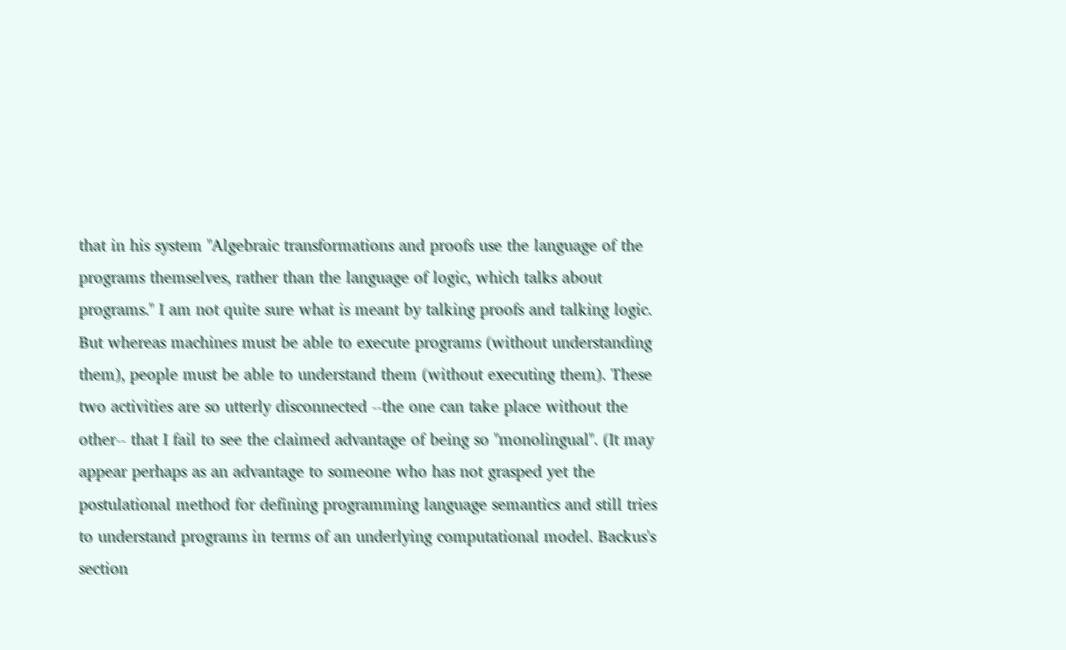that in his system "Algebraic transformations and proofs use the language of the programs themselves, rather than the language of logic, which talks about programs." I am not quite sure what is meant by talking proofs and talking logic. But whereas machines must be able to execute programs (without understanding them), people must be able to understand them (without executing them). These two activities are so utterly disconnected --the one can take place without the other-- that I fail to see the claimed advantage of being so "monolingual". (It may appear perhaps as an advantage to someone who has not grasped yet the postulational method for defining programming language semantics and still tries to understand programs in terms of an underlying computational model. Backus's section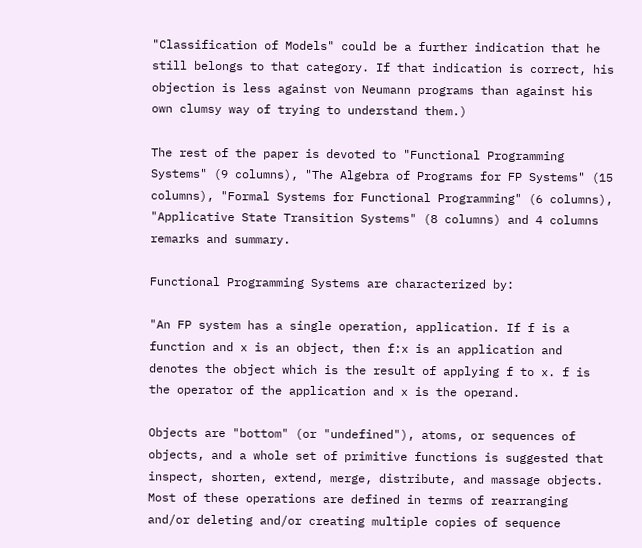"Classification of Models" could be a further indication that he still belongs to that category. If that indication is correct, his objection is less against von Neumann programs than against his own clumsy way of trying to understand them.)

The rest of the paper is devoted to "Functional Programming Systems" (9 columns), "The Algebra of Programs for FP Systems" (15 columns), "Formal Systems for Functional Programming" (6 columns), "Applicative State Transition Systems" (8 columns) and 4 columns remarks and summary.

Functional Programming Systems are characterized by:

"An FP system has a single operation, application. If f is a function and x is an object, then f:x is an application and denotes the object which is the result of applying f to x. f is the operator of the application and x is the operand.

Objects are "bottom" (or "undefined"), atoms, or sequences of objects, and a whole set of primitive functions is suggested that inspect, shorten, extend, merge, distribute, and massage objects. Most of these operations are defined in terms of rearranging and/or deleting and/or creating multiple copies of sequence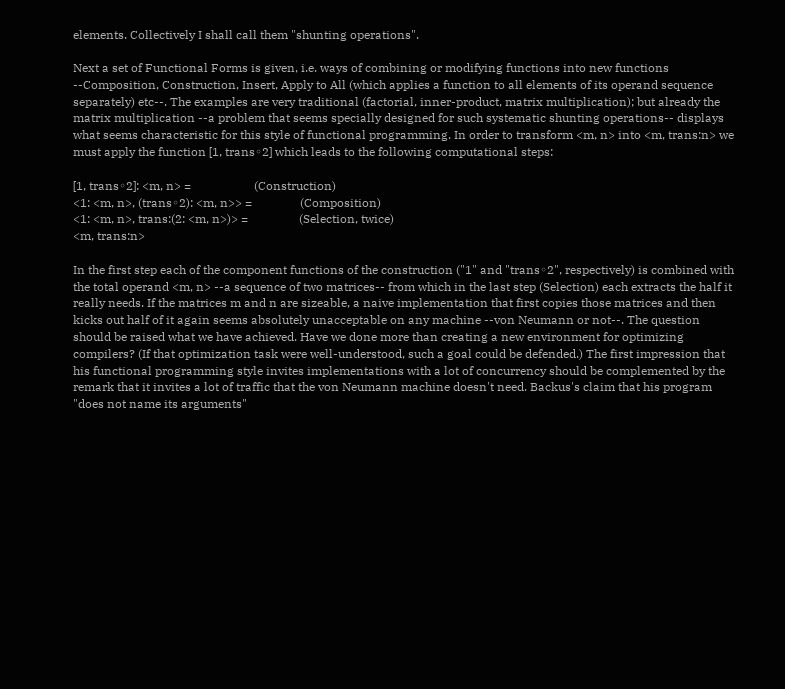elements. Collectively I shall call them "shunting operations".

Next a set of Functional Forms is given, i.e. ways of combining or modifying functions into new functions --Composition, Construction, Insert, Apply to All (which applies a function to all elements of its operand sequence separately) etc--. The examples are very traditional (factorial, inner-product, matrix multiplication); but already the matrix multiplication --a problem that seems specially designed for such systematic shunting operations-- displays what seems characteristic for this style of functional programming. In order to transform <m, n> into <m, trans:n> we must apply the function [1, trans◦2] which leads to the following computational steps:

[1, trans◦2]: <m, n> =                     (Construction)
<1: <m, n>, (trans◦2): <m, n>> =                (Composition)
<1: <m, n>, trans:(2: <m, n>)> =                 (Selection, twice)
<m, trans:n>

In the first step each of the component functions of the construction ("1" and "trans◦2", respectively) is combined with the total operand <m, n> --a sequence of two matrices-- from which in the last step (Selection) each extracts the half it really needs. If the matrices m and n are sizeable, a naive implementation that first copies those matrices and then kicks out half of it again seems absolutely unacceptable on any machine --von Neumann or not--. The question should be raised what we have achieved. Have we done more than creating a new environment for optimizing compilers? (If that optimization task were well-understood, such a goal could be defended.) The first impression that his functional programming style invites implementations with a lot of concurrency should be complemented by the remark that it invites a lot of traffic that the von Neumann machine doesn't need. Backus's claim that his program "does not name its arguments"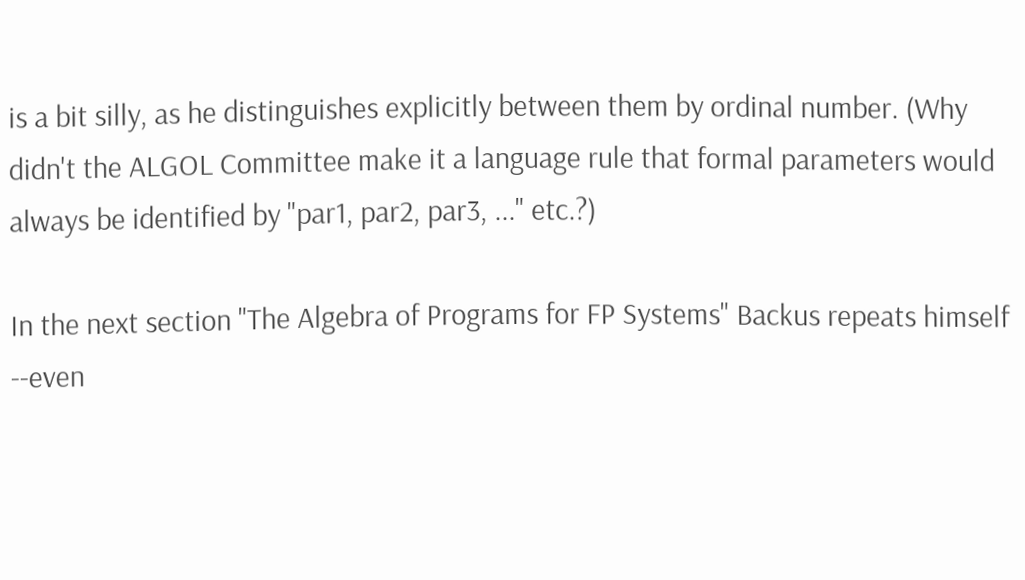is a bit silly, as he distinguishes explicitly between them by ordinal number. (Why didn't the ALGOL Committee make it a language rule that formal parameters would always be identified by "par1, par2, par3, ..." etc.?)

In the next section "The Algebra of Programs for FP Systems" Backus repeats himself --even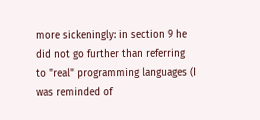more sickeningly: in section 9 he did not go further than referring to "real" programming languages (I was reminded of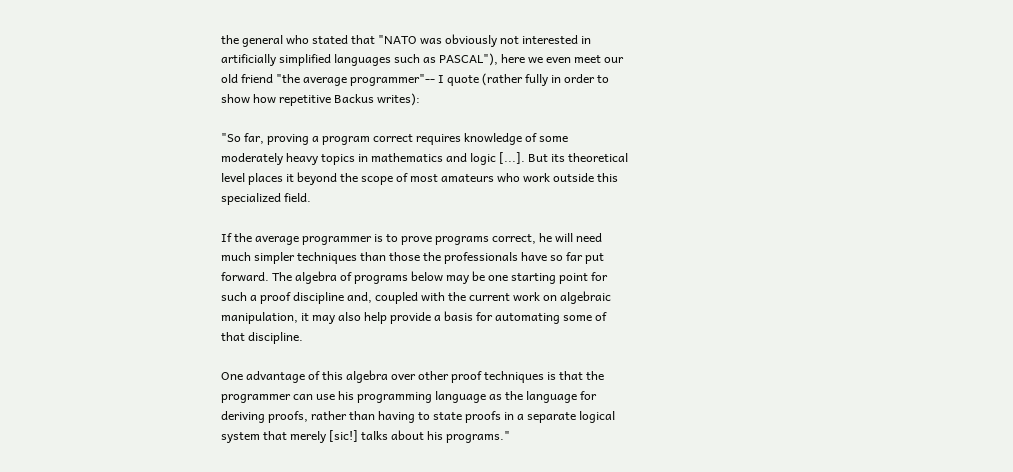the general who stated that "NATO was obviously not interested in artificially simplified languages such as PASCAL"), here we even meet our old friend "the average programmer"-- I quote (rather fully in order to show how repetitive Backus writes):

"So far, proving a program correct requires knowledge of some moderately heavy topics in mathematics and logic [...]. But its theoretical level places it beyond the scope of most amateurs who work outside this specialized field.

If the average programmer is to prove programs correct, he will need much simpler techniques than those the professionals have so far put forward. The algebra of programs below may be one starting point for such a proof discipline and, coupled with the current work on algebraic manipulation, it may also help provide a basis for automating some of that discipline.

One advantage of this algebra over other proof techniques is that the programmer can use his programming language as the language for deriving proofs, rather than having to state proofs in a separate logical system that merely [sic!] talks about his programs."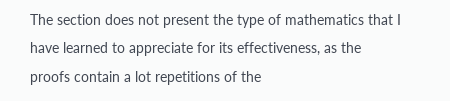The section does not present the type of mathematics that I have learned to appreciate for its effectiveness, as the proofs contain a lot repetitions of the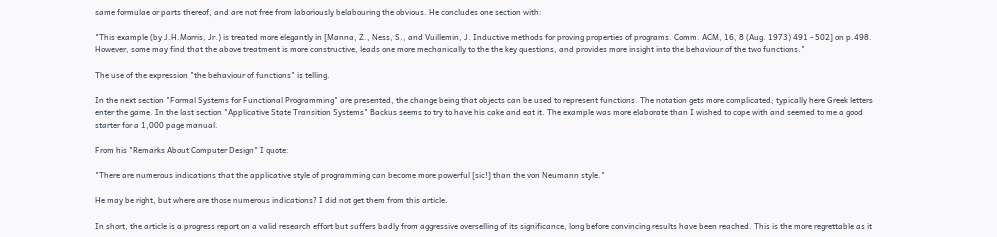same formulae or parts thereof, and are not free from laboriously belabouring the obvious. He concludes one section with:

"This example (by J.H.Morris, Jr.) is treated more elegantly in [Manna, Z., Ness, S., and Vuillemin, J. Inductive methods for proving properties of programs. Comm. ACM, 16, 8 (Aug. 1973) 491 - 502] on p.498. However, some may find that the above treatment is more constructive, leads one more mechanically to the the key questions, and provides more insight into the behaviour of the two functions."

The use of the expression "the behaviour of functions" is telling.

In the next section "Formal Systems for Functional Programming" are presented, the change being that objects can be used to represent functions. The notation gets more complicated; typically here Greek letters enter the game. In the last section "Applicative State Transition Systems" Backus seems to try to have his cake and eat it. The example was more elaborate than I wished to cope with and seemed to me a good starter for a 1,000 page manual.

From his "Remarks About Computer Design" I quote:

"There are numerous indications that the applicative style of programming can become more powerful [sic!] than the von Neumann style."

He may be right, but where are those numerous indications? I did not get them from this article.

In short, the article is a progress report on a valid research effort but suffers badly from aggressive overselling of its significance, long before convincing results have been reached. This is the more regrettable as it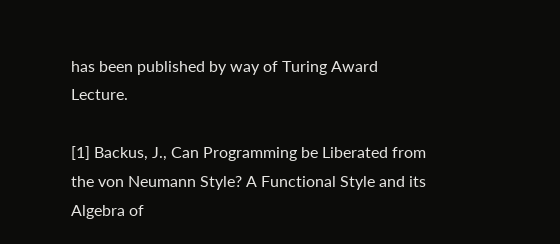has been published by way of Turing Award Lecture.

[1] Backus, J., Can Programming be Liberated from the von Neumann Style? A Functional Style and its Algebra of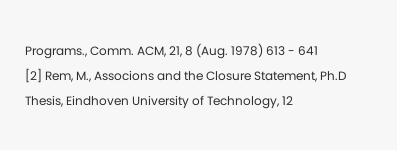Programs., Comm. ACM, 21, 8 (Aug. 1978) 613 - 641
[2] Rem, M., Associons and the Closure Statement, Ph.D Thesis, Eindhoven University of Technology, 12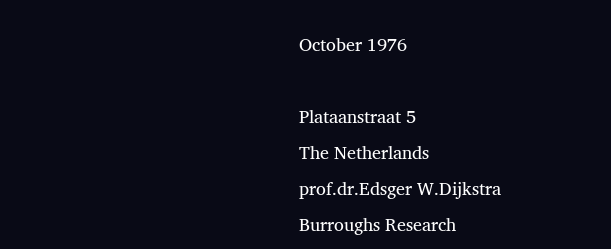October 1976

Plataanstraat 5
The Netherlands
prof.dr.Edsger W.Dijkstra
Burroughs Research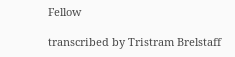Fellow

transcribed by Tristram Brelstaff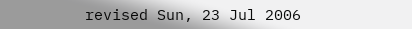revised Sun, 23 Jul 2006